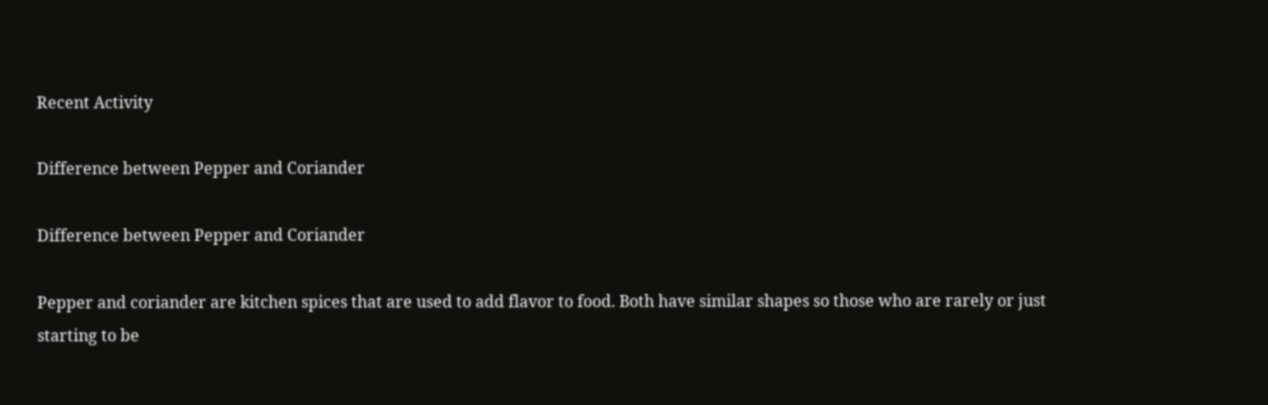Recent Activity

Difference between Pepper and Coriander

Difference between Pepper and Coriander

Pepper and coriander are kitchen spices that are used to add flavor to food. Both have similar shapes so those who are rarely or just starting to be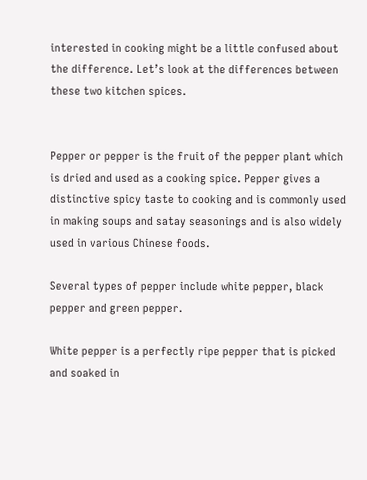interested in cooking might be a little confused about the difference. Let’s look at the differences between these two kitchen spices.


Pepper or pepper is the fruit of the pepper plant which is dried and used as a cooking spice. Pepper gives a distinctive spicy taste to cooking and is commonly used in making soups and satay seasonings and is also widely used in various Chinese foods.

Several types of pepper include white pepper, black pepper and green pepper.

White pepper is a perfectly ripe pepper that is picked and soaked in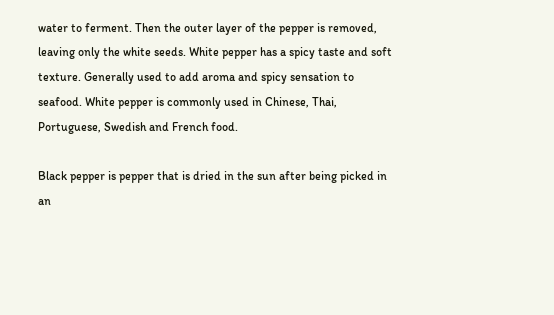water to ferment. Then the outer layer of the pepper is removed, leaving only the white seeds. White pepper has a spicy taste and soft texture. Generally used to add aroma and spicy sensation to seafood. White pepper is commonly used in Chinese, Thai, Portuguese, Swedish and French food.

Black pepper is pepper that is dried in the sun after being picked in an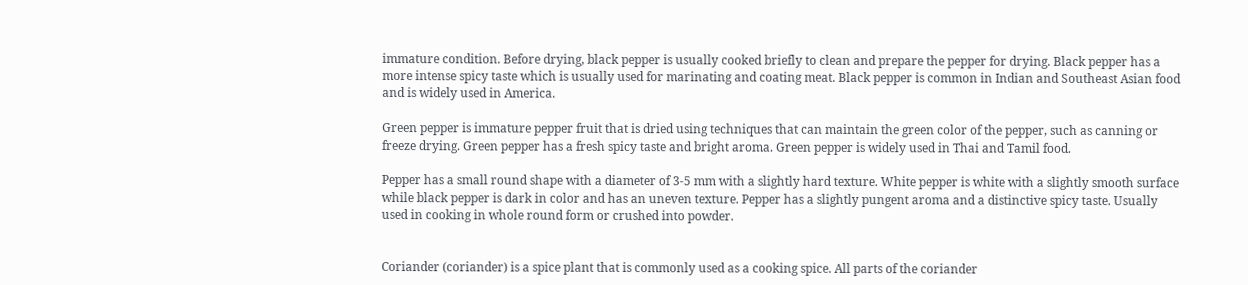immature condition. Before drying, black pepper is usually cooked briefly to clean and prepare the pepper for drying. Black pepper has a more intense spicy taste which is usually used for marinating and coating meat. Black pepper is common in Indian and Southeast Asian food and is widely used in America.

Green pepper is immature pepper fruit that is dried using techniques that can maintain the green color of the pepper, such as canning or freeze drying. Green pepper has a fresh spicy taste and bright aroma. Green pepper is widely used in Thai and Tamil food.

Pepper has a small round shape with a diameter of 3-5 mm with a slightly hard texture. White pepper is white with a slightly smooth surface while black pepper is dark in color and has an uneven texture. Pepper has a slightly pungent aroma and a distinctive spicy taste. Usually used in cooking in whole round form or crushed into powder.


Coriander (coriander) is a spice plant that is commonly used as a cooking spice. All parts of the coriander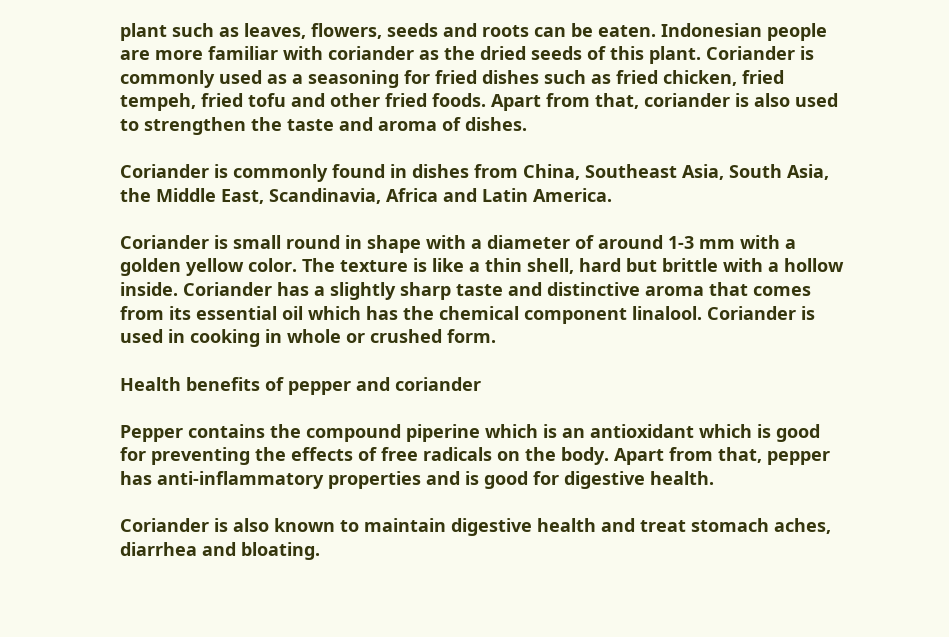plant such as leaves, flowers, seeds and roots can be eaten. Indonesian people are more familiar with coriander as the dried seeds of this plant. Coriander is commonly used as a seasoning for fried dishes such as fried chicken, fried tempeh, fried tofu and other fried foods. Apart from that, coriander is also used to strengthen the taste and aroma of dishes.

Coriander is commonly found in dishes from China, Southeast Asia, South Asia, the Middle East, Scandinavia, Africa and Latin America.

Coriander is small round in shape with a diameter of around 1-3 mm with a golden yellow color. The texture is like a thin shell, hard but brittle with a hollow inside. Coriander has a slightly sharp taste and distinctive aroma that comes from its essential oil which has the chemical component linalool. Coriander is used in cooking in whole or crushed form.

Health benefits of pepper and coriander

Pepper contains the compound piperine which is an antioxidant which is good for preventing the effects of free radicals on the body. Apart from that, pepper has anti-inflammatory properties and is good for digestive health.

Coriander is also known to maintain digestive health and treat stomach aches, diarrhea and bloating.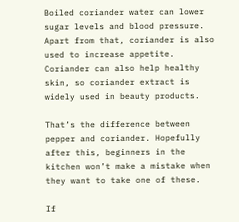Boiled coriander water can lower sugar levels and blood pressure. Apart from that, coriander is also used to increase appetite. Coriander can also help healthy skin, so coriander extract is widely used in beauty products.

That’s the difference between pepper and coriander. Hopefully after this, beginners in the kitchen won’t make a mistake when they want to take one of these.

If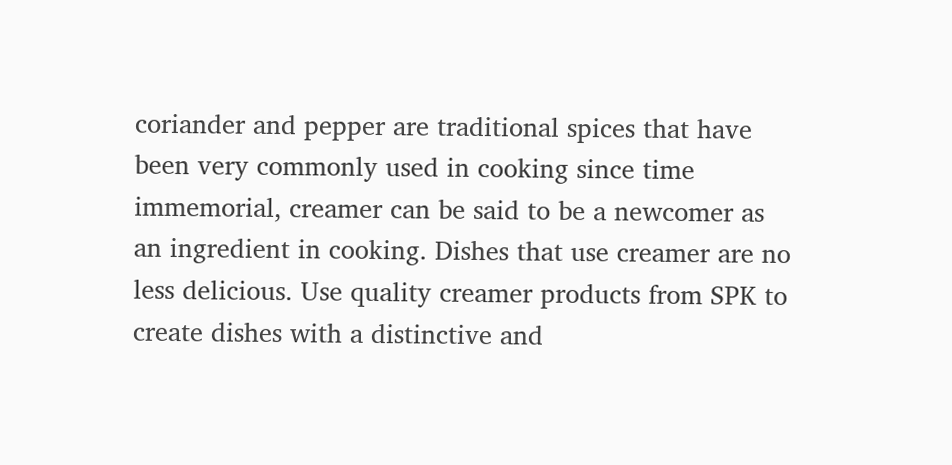coriander and pepper are traditional spices that have been very commonly used in cooking since time immemorial, creamer can be said to be a newcomer as an ingredient in cooking. Dishes that use creamer are no less delicious. Use quality creamer products from SPK to create dishes with a distinctive and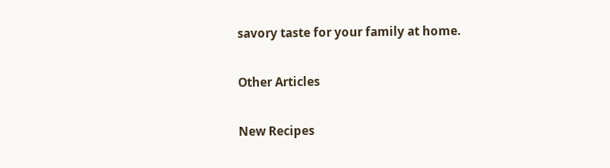savory taste for your family at home.

Other Articles

New Recipes